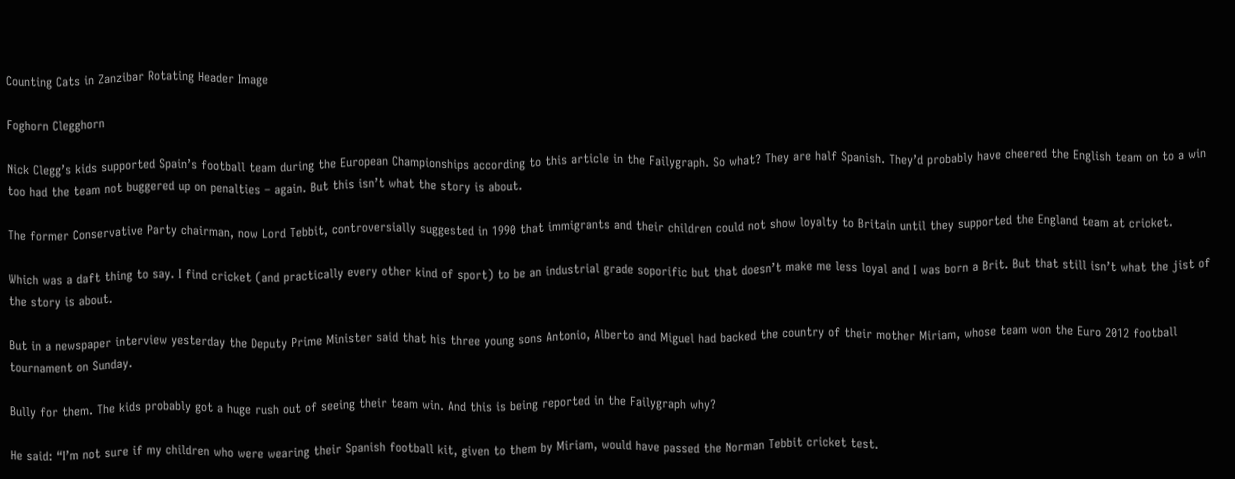Counting Cats in Zanzibar Rotating Header Image

Foghorn Clegghorn

Nick Clegg’s kids supported Spain’s football team during the European Championships according to this article in the Failygraph. So what? They are half Spanish. They’d probably have cheered the English team on to a win too had the team not buggered up on penalties – again. But this isn’t what the story is about.

The former Conservative Party chairman, now Lord Tebbit, controversially suggested in 1990 that immigrants and their children could not show loyalty to Britain until they supported the England team at cricket.

Which was a daft thing to say. I find cricket (and practically every other kind of sport) to be an industrial grade soporific but that doesn’t make me less loyal and I was born a Brit. But that still isn’t what the jist of the story is about.

But in a newspaper interview yesterday the Deputy Prime Minister said that his three young sons Antonio, Alberto and Miguel had backed the country of their mother Miriam, whose team won the Euro 2012 football tournament on Sunday.

Bully for them. The kids probably got a huge rush out of seeing their team win. And this is being reported in the Failygraph why?

He said: “I’m not sure if my children who were wearing their Spanish football kit, given to them by Miriam, would have passed the Norman Tebbit cricket test.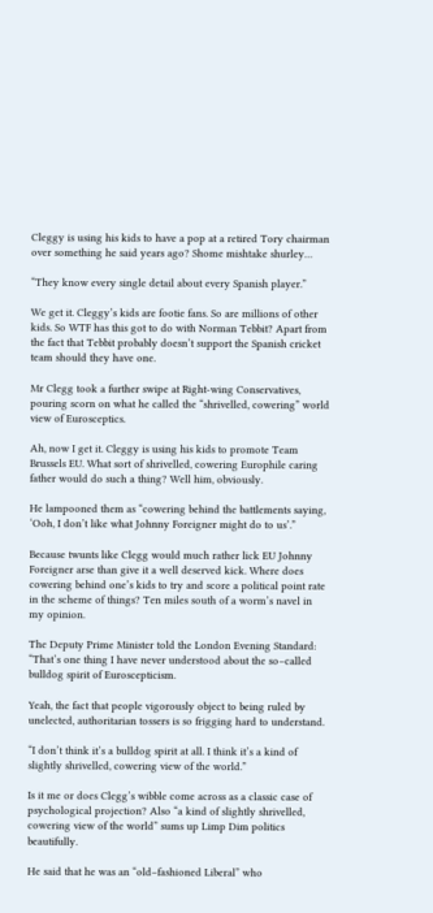Cleggy is using his kids to have a pop at a retired Tory chairman over something he said years ago? Shome mishtake shurley…

“They know every single detail about every Spanish player.”

We get it. Cleggy’s kids are footie fans. So are millions of other kids. So WTF has this got to do with Norman Tebbit? Apart from the fact that Tebbit probably doesn’t support the Spanish cricket team should they have one.

Mr Clegg took a further swipe at Right-wing Conservatives, pouring scorn on what he called the “shrivelled, cowering” world view of Eurosceptics.

Ah, now I get it. Cleggy is using his kids to promote Team Brussels EU. What sort of shrivelled, cowering Europhile caring father would do such a thing? Well him, obviously.

He lampooned them as “cowering behind the battlements saying, ‘Ooh, I don’t like what Johnny Foreigner might do to us’.”

Because twunts like Clegg would much rather lick EU Johnny Foreigner arse than give it a well deserved kick. Where does cowering behind one’s kids to try and score a political point rate in the scheme of things? Ten miles south of a worm’s navel in my opinion.

The Deputy Prime Minister told the London Evening Standard: “That’s one thing I have never understood about the so–called bulldog spirit of Euroscepticism.

Yeah, the fact that people vigorously object to being ruled by unelected, authoritarian tossers is so frigging hard to understand.

“I don’t think it’s a bulldog spirit at all. I think it’s a kind of slightly shrivelled, cowering view of the world.”

Is it me or does Clegg’s wibble come across as a classic case of psychological projection? Also “a kind of slightly shrivelled, cowering view of the world” sums up Limp Dim politics beautifully.

He said that he was an “old–fashioned Liberal” who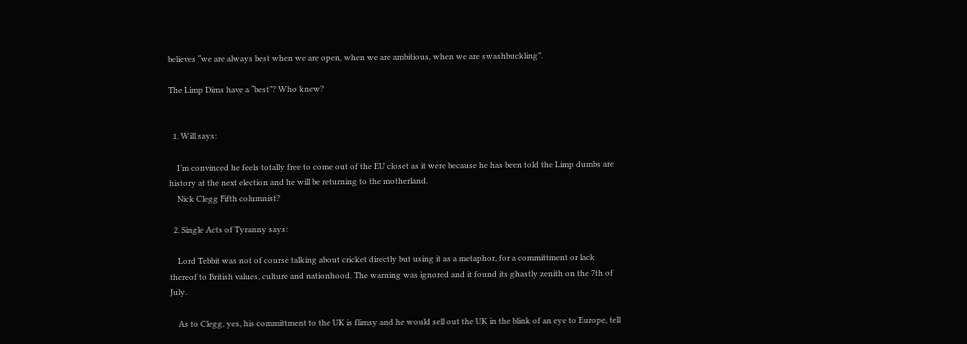believes “we are always best when we are open, when we are ambitious, when we are swashbuckling”.

The Limp Dims have a “best”? Who knew?


  1. Will says:

    I’m convinced he feels totally free to come out of the EU closet as it were because he has been told the Limp dumbs are history at the next election and he will be returning to the motherland.
    Nick Clegg Fifth columnist?

  2. Single Acts of Tyranny says:

    Lord Tebbit was not of course talking about cricket directly but using it as a metaphor, for a committment or lack thereof to British values, culture and nationhood. The warning was ignored and it found its ghastly zenith on the 7th of July.

    As to Clegg, yes, his committment to the UK is flimsy and he would sell out the UK in the blink of an eye to Europe, tell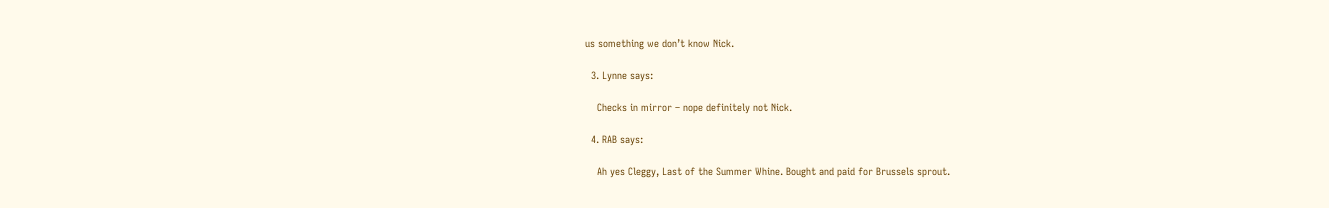us something we don’t know Nick.

  3. Lynne says:

    Checks in mirror – nope definitely not Nick.

  4. RAB says:

    Ah yes Cleggy, Last of the Summer Whine. Bought and paid for Brussels sprout.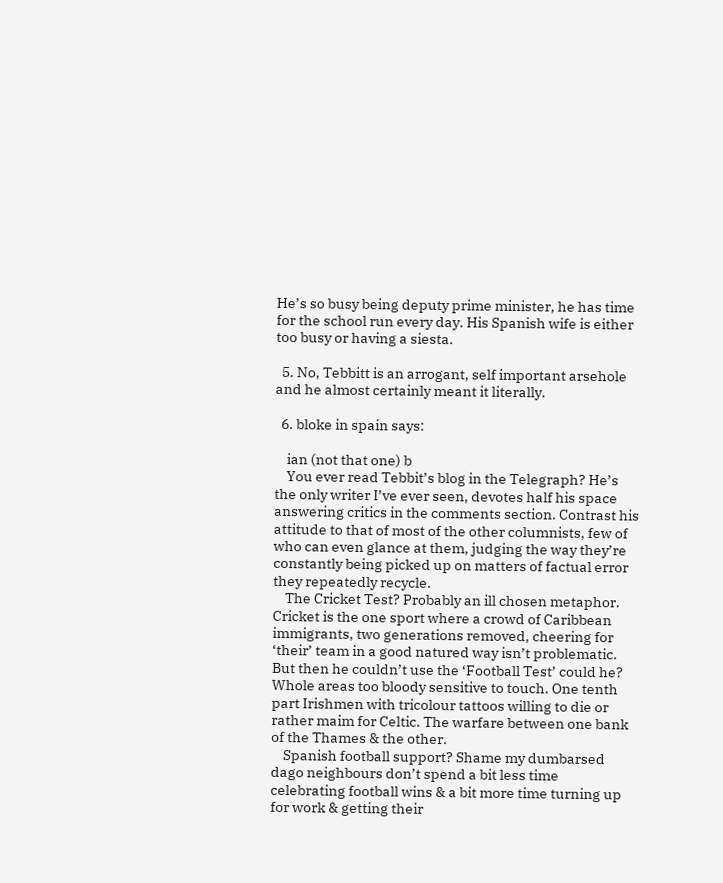He’s so busy being deputy prime minister, he has time for the school run every day. His Spanish wife is either too busy or having a siesta.

  5. No, Tebbitt is an arrogant, self important arsehole and he almost certainly meant it literally.

  6. bloke in spain says:

    ian (not that one) b
    You ever read Tebbit’s blog in the Telegraph? He’s the only writer I’ve ever seen, devotes half his space answering critics in the comments section. Contrast his attitude to that of most of the other columnists, few of who can even glance at them, judging the way they’re constantly being picked up on matters of factual error they repeatedly recycle.
    The Cricket Test? Probably an ill chosen metaphor. Cricket is the one sport where a crowd of Caribbean immigrants, two generations removed, cheering for ‘their’ team in a good natured way isn’t problematic. But then he couldn’t use the ‘Football Test’ could he? Whole areas too bloody sensitive to touch. One tenth part Irishmen with tricolour tattoos willing to die or rather maim for Celtic. The warfare between one bank of the Thames & the other.
    Spanish football support? Shame my dumbarsed dago neighbours don’t spend a bit less time celebrating football wins & a bit more time turning up for work & getting their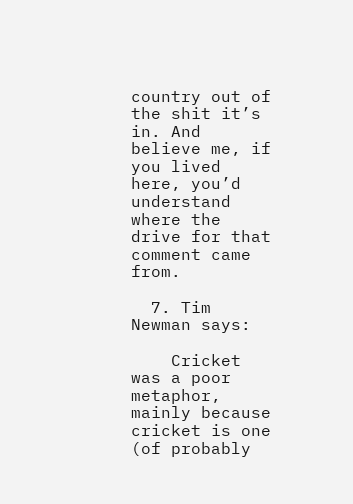country out of the shit it’s in. And believe me, if you lived here, you’d understand where the drive for that comment came from.

  7. Tim Newman says:

    Cricket was a poor metaphor, mainly because cricket is one (of probably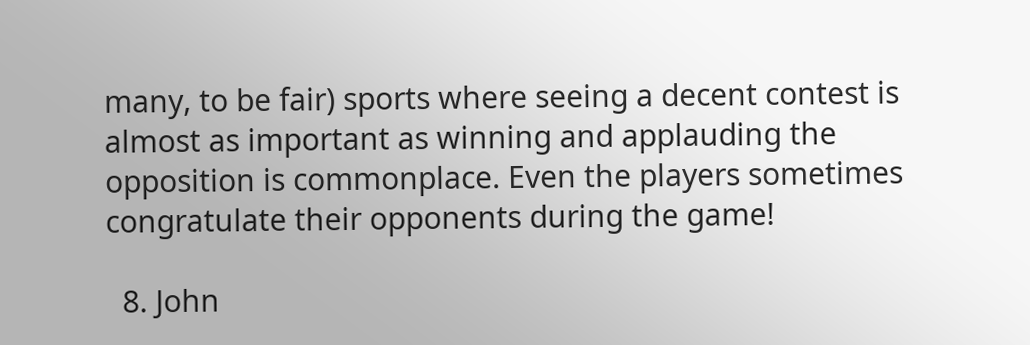many, to be fair) sports where seeing a decent contest is almost as important as winning and applauding the opposition is commonplace. Even the players sometimes congratulate their opponents during the game!

  8. John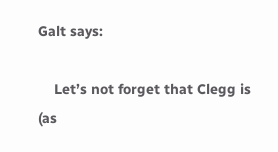Galt says:

    Let’s not forget that Clegg is (as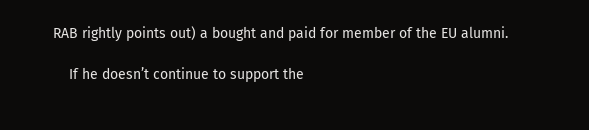RAB rightly points out) a bought and paid for member of the EU alumni.

    If he doesn’t continue to support the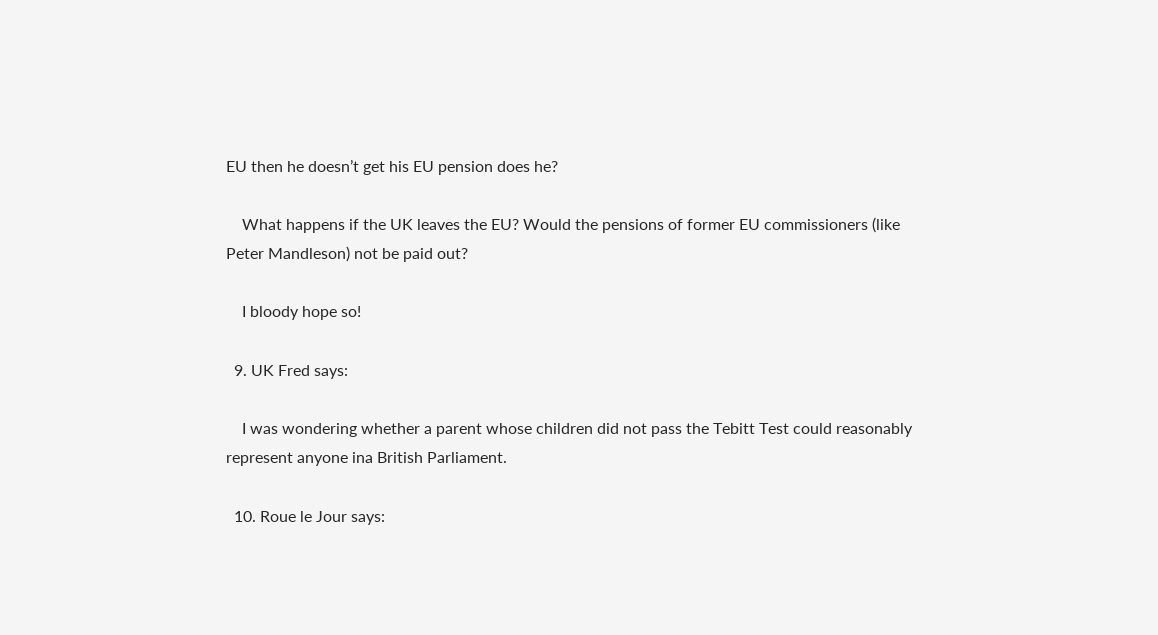EU then he doesn’t get his EU pension does he?

    What happens if the UK leaves the EU? Would the pensions of former EU commissioners (like Peter Mandleson) not be paid out?

    I bloody hope so!

  9. UK Fred says:

    I was wondering whether a parent whose children did not pass the Tebitt Test could reasonably represent anyone ina British Parliament.

  10. Roue le Jour says: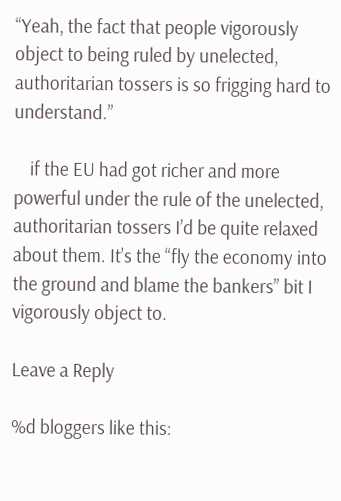“Yeah, the fact that people vigorously object to being ruled by unelected, authoritarian tossers is so frigging hard to understand.”

    if the EU had got richer and more powerful under the rule of the unelected, authoritarian tossers I’d be quite relaxed about them. It’s the “fly the economy into the ground and blame the bankers” bit I vigorously object to.

Leave a Reply

%d bloggers like this: